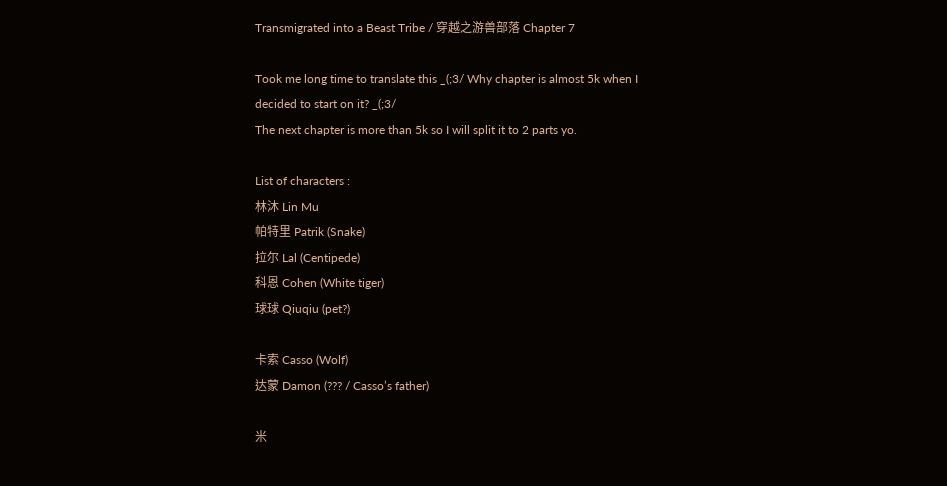Transmigrated into a Beast Tribe / 穿越之游兽部落 Chapter 7

Took me long time to translate this _(;3/ Why chapter is almost 5k when I decided to start on it? _(;3/
The next chapter is more than 5k so I will split it to 2 parts yo.

List of characters :
林沐 Lin Mu
帕特里 Patrik (Snake)
拉尔 Lal (Centipede)
科恩 Cohen (White tiger)
球球 Qiuqiu (pet?)

卡索 Casso (Wolf)
达蒙 Damon (??? / Casso’s father)

米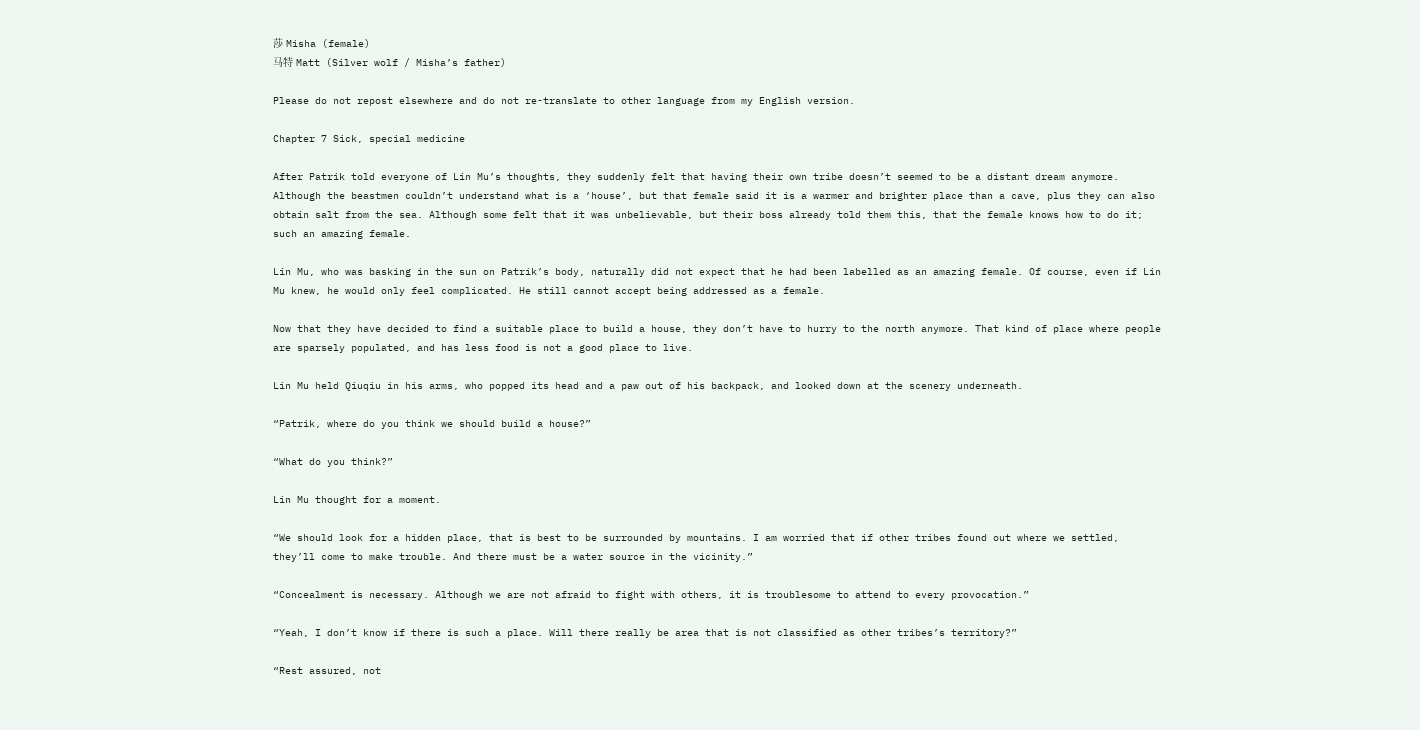莎 Misha (female)
马特 Matt (Silver wolf / Misha’s father)

Please do not repost elsewhere and do not re-translate to other language from my English version.

Chapter 7 Sick, special medicine

After Patrik told everyone of Lin Mu’s thoughts, they suddenly felt that having their own tribe doesn’t seemed to be a distant dream anymore. Although the beastmen couldn’t understand what is a ‘house’, but that female said it is a warmer and brighter place than a cave, plus they can also obtain salt from the sea. Although some felt that it was unbelievable, but their boss already told them this, that the female knows how to do it; such an amazing female.

Lin Mu, who was basking in the sun on Patrik’s body, naturally did not expect that he had been labelled as an amazing female. Of course, even if Lin Mu knew, he would only feel complicated. He still cannot accept being addressed as a female.

Now that they have decided to find a suitable place to build a house, they don’t have to hurry to the north anymore. That kind of place where people are sparsely populated, and has less food is not a good place to live.

Lin Mu held Qiuqiu in his arms, who popped its head and a paw out of his backpack, and looked down at the scenery underneath.

“Patrik, where do you think we should build a house?”

“What do you think?”

Lin Mu thought for a moment.

“We should look for a hidden place, that is best to be surrounded by mountains. I am worried that if other tribes found out where we settled, they’ll come to make trouble. And there must be a water source in the vicinity.”

“Concealment is necessary. Although we are not afraid to fight with others, it is troublesome to attend to every provocation.”

“Yeah, I don’t know if there is such a place. Will there really be area that is not classified as other tribes’s territory?”

“Rest assured, not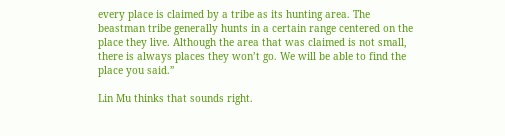every place is claimed by a tribe as its hunting area. The beastman tribe generally hunts in a certain range centered on the place they live. Although the area that was claimed is not small, there is always places they won’t go. We will be able to find the place you said.”

Lin Mu thinks that sounds right.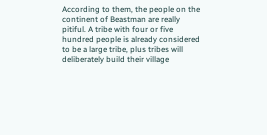According to them, the people on the continent of Beastman are really pitiful. A tribe with four or five hundred people is already considered to be a large tribe, plus tribes will deliberately build their village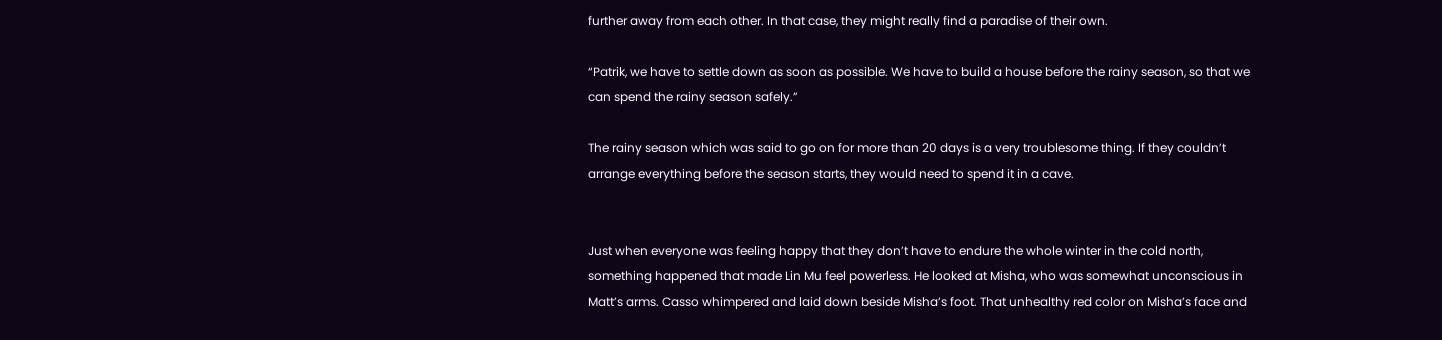further away from each other. In that case, they might really find a paradise of their own.

“Patrik, we have to settle down as soon as possible. We have to build a house before the rainy season, so that we can spend the rainy season safely.”

The rainy season which was said to go on for more than 20 days is a very troublesome thing. If they couldn’t arrange everything before the season starts, they would need to spend it in a cave.


Just when everyone was feeling happy that they don’t have to endure the whole winter in the cold north, something happened that made Lin Mu feel powerless. He looked at Misha, who was somewhat unconscious in Matt’s arms. Casso whimpered and laid down beside Misha’s foot. That unhealthy red color on Misha’s face and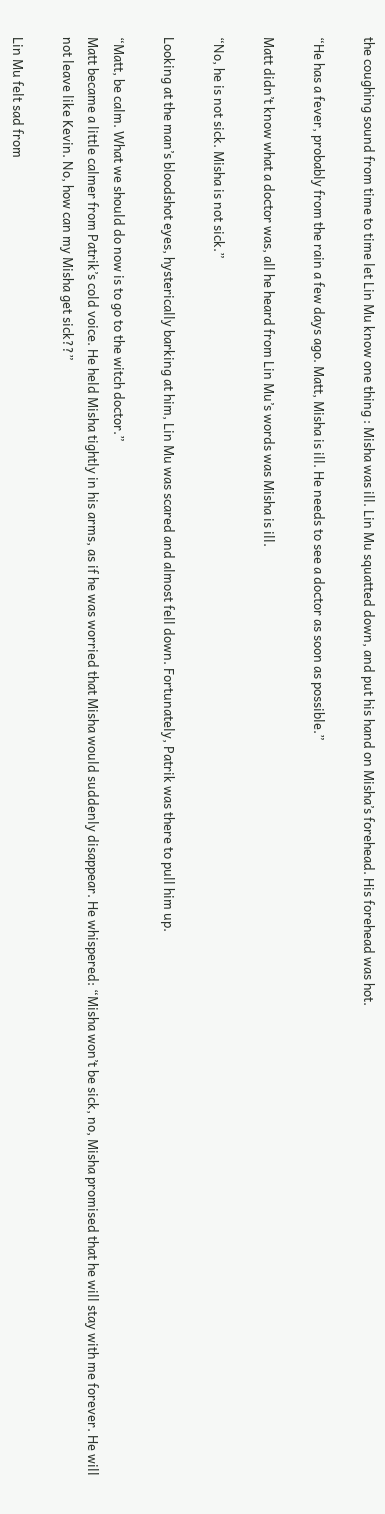the coughing sound from time to time let Lin Mu know one thing : Misha was ill. Lin Mu squatted down, and put his hand on Misha’s forehead. His forehead was hot.

“He has a fever, probably from the rain a few days ago. Matt, Misha is ill. He needs to see a doctor as soon as possible.”

Matt didn’t know what a doctor was, all he heard from Lin Mu’s words was Misha is ill.

“No, he is not sick. Misha is not sick.”

Looking at the man’s bloodshot eyes, hysterically barking at him, Lin Mu was scared and almost fell down. Fortunately, Patrik was there to pull him up.

“Matt, be calm. What we should do now is to go to the witch doctor.”
Matt became a little calmer from Patrik’s cold voice. He held Misha tightly in his arms, as if he was worried that Misha would suddenly disappear. He whispered: “Misha won’t be sick, no, Misha promised that he will stay with me forever. He will not leave like Kevin. No, how can my Misha get sick??”

Lin Mu felt sad from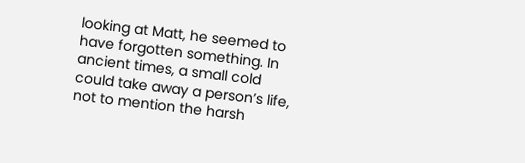looking at Matt, he seemed to have forgotten something. In ancient times, a small cold could take away a person’s life, not to mention the harsh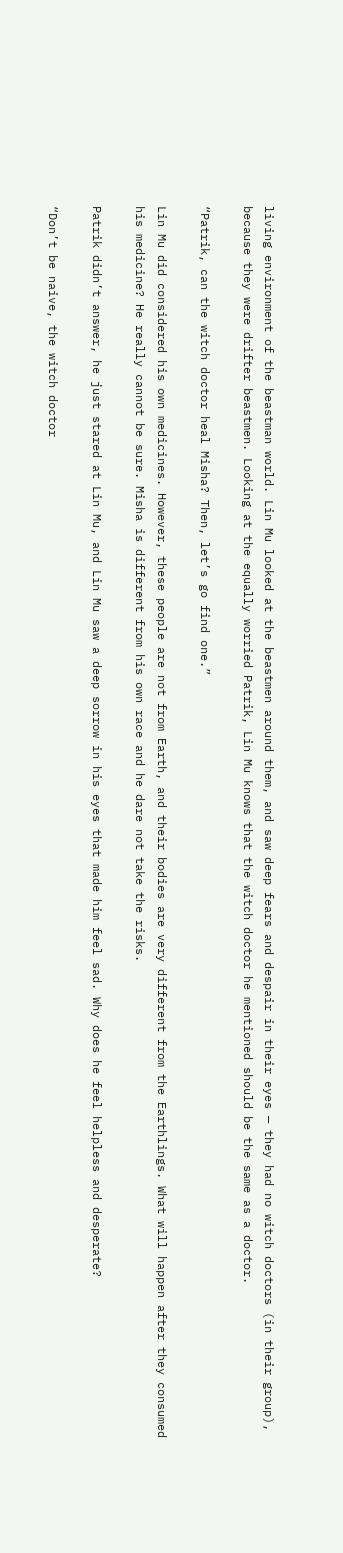living environment of the beastman world. Lin Mu looked at the beastmen around them, and saw deep fears and despair in their eyes — they had no witch doctors (in their group), because they were drifter beastmen. Looking at the equally worried Patrik, Lin Mu knows that the witch doctor he mentioned should be the same as a doctor.

“Patrik, can the witch doctor heal Misha? Then, let’s go find one.”

Lin Mu did considered his own medicines. However, these people are not from Earth, and their bodies are very different from the Earthlings. What will happen after they consumed his medicine? He really cannot be sure. Misha is different from his own race and he dare not take the risks.

Patrik didn’t answer, he just stared at Lin Mu, and Lin Mu saw a deep sorrow in his eyes that made him feel sad. Why does he feel helpless and desperate?

“Don’t be naive, the witch doctor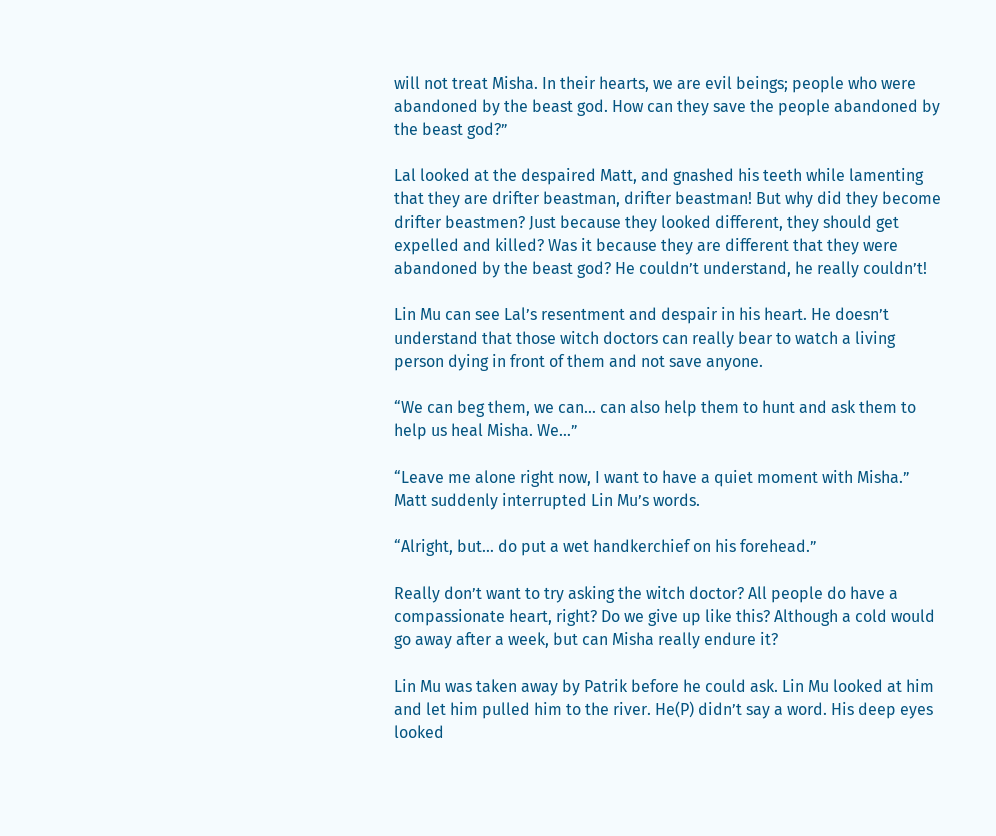will not treat Misha. In their hearts, we are evil beings; people who were abandoned by the beast god. How can they save the people abandoned by the beast god?”

Lal looked at the despaired Matt, and gnashed his teeth while lamenting that they are drifter beastman, drifter beastman! But why did they become drifter beastmen? Just because they looked different, they should get expelled and killed? Was it because they are different that they were abandoned by the beast god? He couldn’t understand, he really couldn’t!

Lin Mu can see Lal’s resentment and despair in his heart. He doesn’t understand that those witch doctors can really bear to watch a living person dying in front of them and not save anyone.

“We can beg them, we can… can also help them to hunt and ask them to help us heal Misha. We…”

“Leave me alone right now, I want to have a quiet moment with Misha.” Matt suddenly interrupted Lin Mu’s words.

“Alright, but… do put a wet handkerchief on his forehead.”

Really don’t want to try asking the witch doctor? All people do have a compassionate heart, right? Do we give up like this? Although a cold would go away after a week, but can Misha really endure it?

Lin Mu was taken away by Patrik before he could ask. Lin Mu looked at him and let him pulled him to the river. He(P) didn’t say a word. His deep eyes looked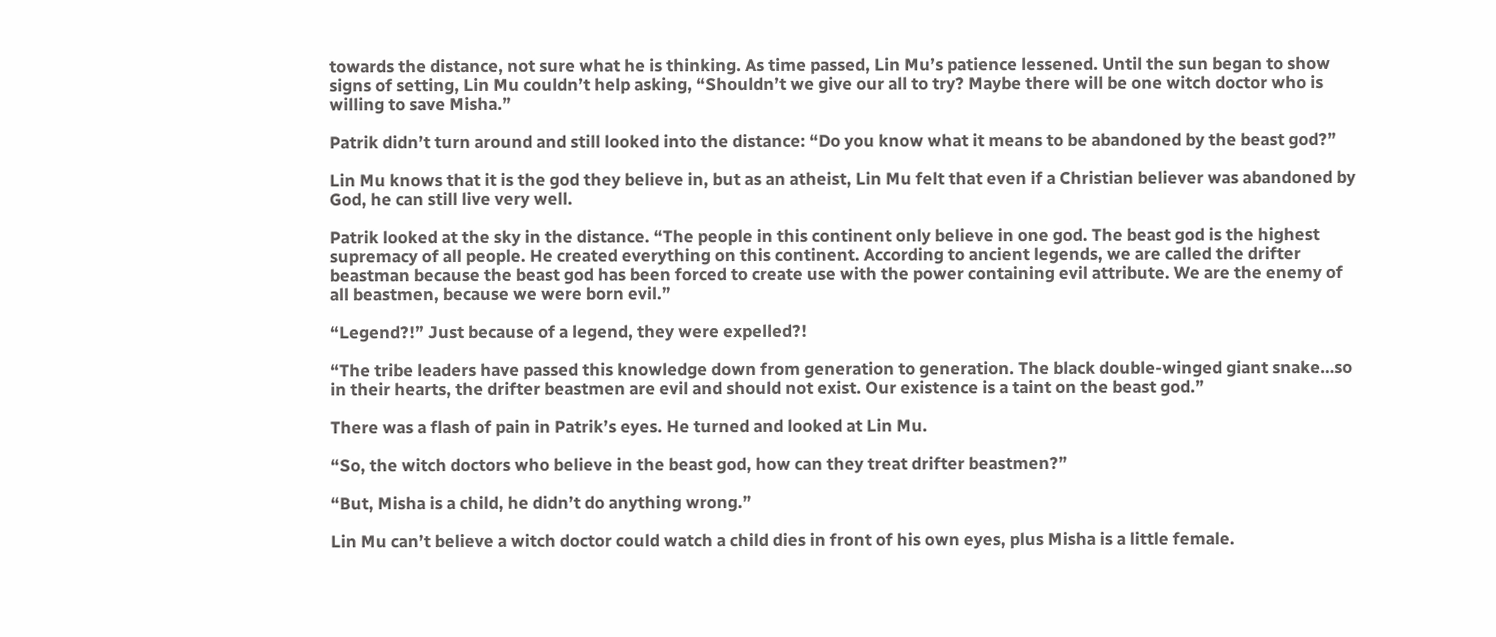towards the distance, not sure what he is thinking. As time passed, Lin Mu’s patience lessened. Until the sun began to show signs of setting, Lin Mu couldn’t help asking, “Shouldn’t we give our all to try? Maybe there will be one witch doctor who is willing to save Misha.”

Patrik didn’t turn around and still looked into the distance: “Do you know what it means to be abandoned by the beast god?”

Lin Mu knows that it is the god they believe in, but as an atheist, Lin Mu felt that even if a Christian believer was abandoned by God, he can still live very well.

Patrik looked at the sky in the distance. “The people in this continent only believe in one god. The beast god is the highest supremacy of all people. He created everything on this continent. According to ancient legends, we are called the drifter beastman because the beast god has been forced to create use with the power containing evil attribute. We are the enemy of all beastmen, because we were born evil.”

“Legend?!” Just because of a legend, they were expelled?!

“The tribe leaders have passed this knowledge down from generation to generation. The black double-winged giant snake…so in their hearts, the drifter beastmen are evil and should not exist. Our existence is a taint on the beast god.”

There was a flash of pain in Patrik’s eyes. He turned and looked at Lin Mu.

“So, the witch doctors who believe in the beast god, how can they treat drifter beastmen?”

“But, Misha is a child, he didn’t do anything wrong.”

Lin Mu can’t believe a witch doctor could watch a child dies in front of his own eyes, plus Misha is a little female.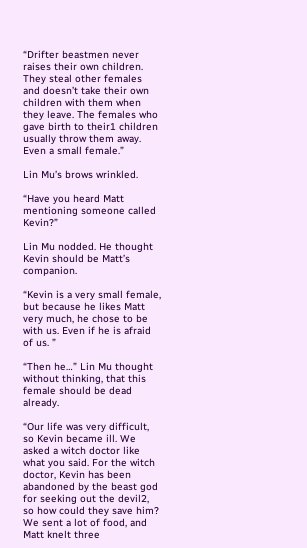“Drifter beastmen never raises their own children. They steal other females and doesn’t take their own children with them when they leave. The females who gave birth to their1 children usually throw them away. Even a small female.”

Lin Mu’s brows wrinkled.

“Have you heard Matt mentioning someone called Kevin?”

Lin Mu nodded. He thought Kevin should be Matt’s companion.

“Kevin is a very small female, but because he likes Matt very much, he chose to be with us. Even if he is afraid of us. ”

“Then he…” Lin Mu thought without thinking, that this female should be dead already.

“Our life was very difficult, so Kevin became ill. We asked a witch doctor like what you said. For the witch doctor, Kevin has been abandoned by the beast god for seeking out the devil2, so how could they save him? We sent a lot of food, and Matt knelt three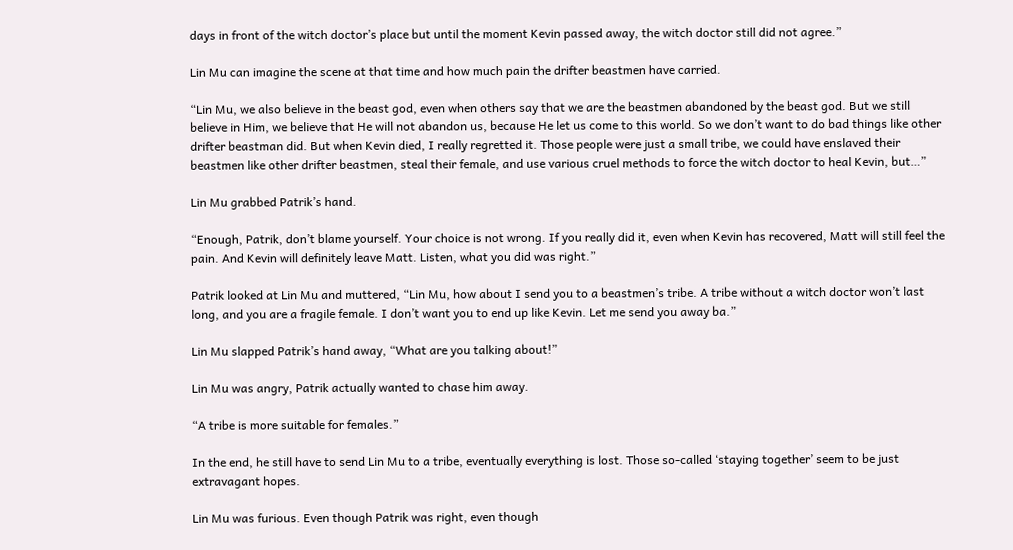days in front of the witch doctor’s place but until the moment Kevin passed away, the witch doctor still did not agree.”

Lin Mu can imagine the scene at that time and how much pain the drifter beastmen have carried.

“Lin Mu, we also believe in the beast god, even when others say that we are the beastmen abandoned by the beast god. But we still believe in Him, we believe that He will not abandon us, because He let us come to this world. So we don’t want to do bad things like other drifter beastman did. But when Kevin died, I really regretted it. Those people were just a small tribe, we could have enslaved their beastmen like other drifter beastmen, steal their female, and use various cruel methods to force the witch doctor to heal Kevin, but…”

Lin Mu grabbed Patrik’s hand.

“Enough, Patrik, don’t blame yourself. Your choice is not wrong. If you really did it, even when Kevin has recovered, Matt will still feel the pain. And Kevin will definitely leave Matt. Listen, what you did was right.”

Patrik looked at Lin Mu and muttered, “Lin Mu, how about I send you to a beastmen’s tribe. A tribe without a witch doctor won’t last long, and you are a fragile female. I don’t want you to end up like Kevin. Let me send you away ba.”

Lin Mu slapped Patrik’s hand away, “What are you talking about!”

Lin Mu was angry, Patrik actually wanted to chase him away.

“A tribe is more suitable for females.”

In the end, he still have to send Lin Mu to a tribe, eventually everything is lost. Those so-called ‘staying together’ seem to be just extravagant hopes.

Lin Mu was furious. Even though Patrik was right, even though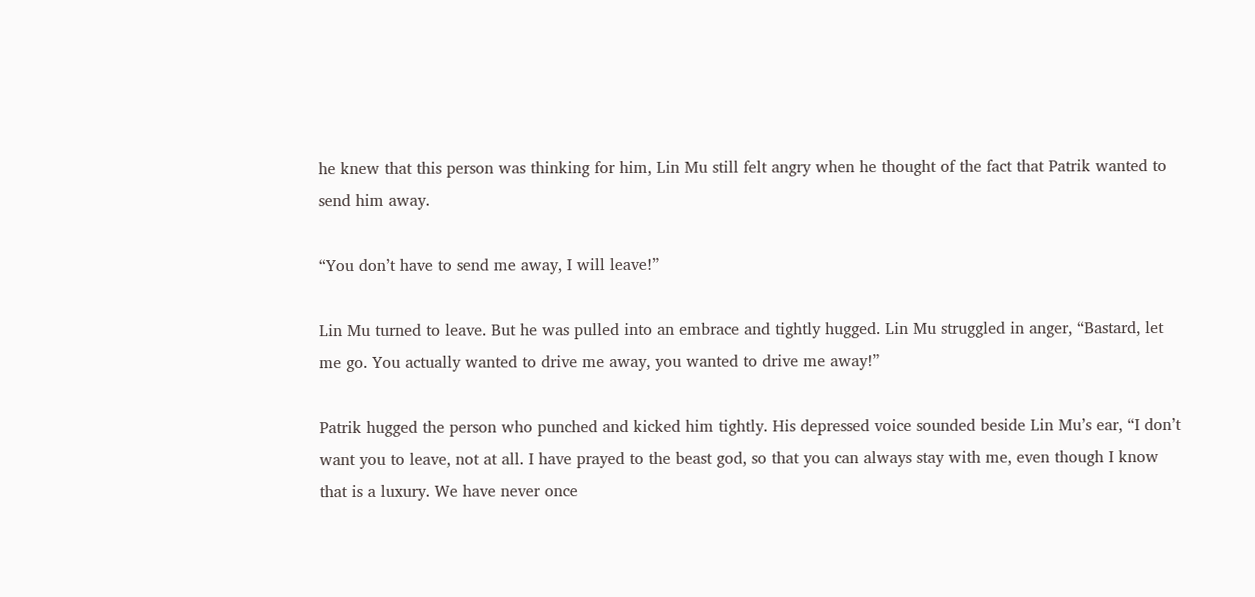he knew that this person was thinking for him, Lin Mu still felt angry when he thought of the fact that Patrik wanted to send him away.

“You don’t have to send me away, I will leave!”

Lin Mu turned to leave. But he was pulled into an embrace and tightly hugged. Lin Mu struggled in anger, “Bastard, let me go. You actually wanted to drive me away, you wanted to drive me away!”

Patrik hugged the person who punched and kicked him tightly. His depressed voice sounded beside Lin Mu’s ear, “I don’t want you to leave, not at all. I have prayed to the beast god, so that you can always stay with me, even though I know that is a luxury. We have never once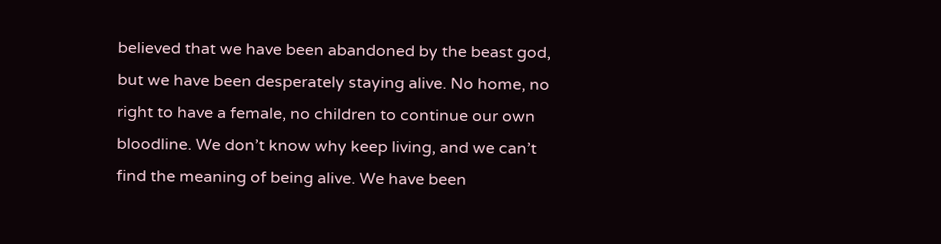believed that we have been abandoned by the beast god, but we have been desperately staying alive. No home, no right to have a female, no children to continue our own bloodline. We don’t know why keep living, and we can’t find the meaning of being alive. We have been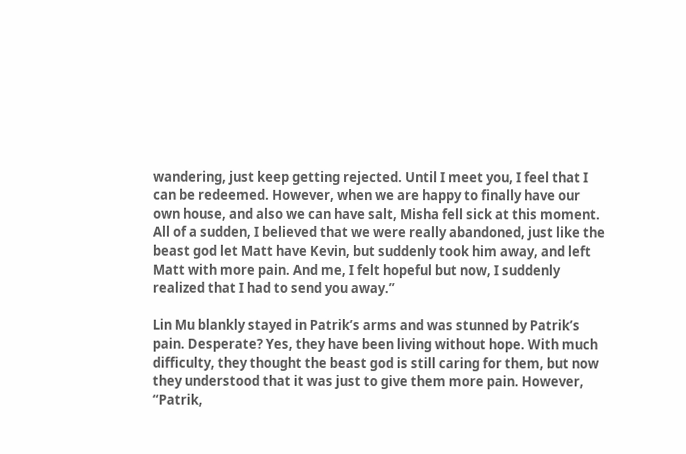wandering, just keep getting rejected. Until I meet you, I feel that I can be redeemed. However, when we are happy to finally have our own house, and also we can have salt, Misha fell sick at this moment. All of a sudden, I believed that we were really abandoned, just like the beast god let Matt have Kevin, but suddenly took him away, and left Matt with more pain. And me, I felt hopeful but now, I suddenly realized that I had to send you away.”

Lin Mu blankly stayed in Patrik’s arms and was stunned by Patrik’s pain. Desperate? Yes, they have been living without hope. With much difficulty, they thought the beast god is still caring for them, but now they understood that it was just to give them more pain. However, “Patrik,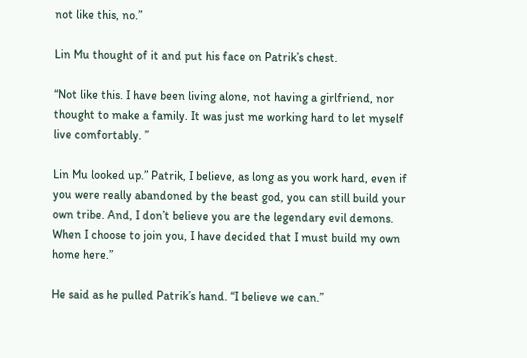not like this, no.”

Lin Mu thought of it and put his face on Patrik’s chest.

“Not like this. I have been living alone, not having a girlfriend, nor thought to make a family. It was just me working hard to let myself live comfortably. ”

Lin Mu looked up.” Patrik, I believe, as long as you work hard, even if you were really abandoned by the beast god, you can still build your own tribe. And, I don’t believe you are the legendary evil demons. When I choose to join you, I have decided that I must build my own home here.”

He said as he pulled Patrik’s hand. “I believe we can.”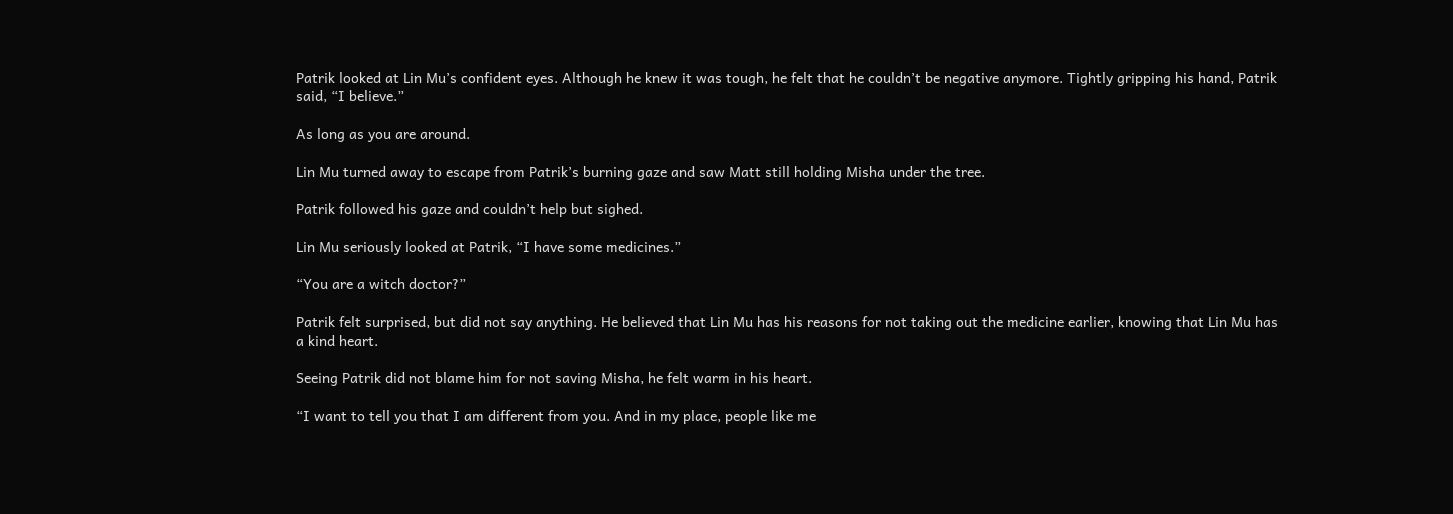Patrik looked at Lin Mu’s confident eyes. Although he knew it was tough, he felt that he couldn’t be negative anymore. Tightly gripping his hand, Patrik said, “I believe.”

As long as you are around.

Lin Mu turned away to escape from Patrik’s burning gaze and saw Matt still holding Misha under the tree.

Patrik followed his gaze and couldn’t help but sighed.

Lin Mu seriously looked at Patrik, “I have some medicines.”

“You are a witch doctor?”

Patrik felt surprised, but did not say anything. He believed that Lin Mu has his reasons for not taking out the medicine earlier, knowing that Lin Mu has a kind heart.

Seeing Patrik did not blame him for not saving Misha, he felt warm in his heart.

“I want to tell you that I am different from you. And in my place, people like me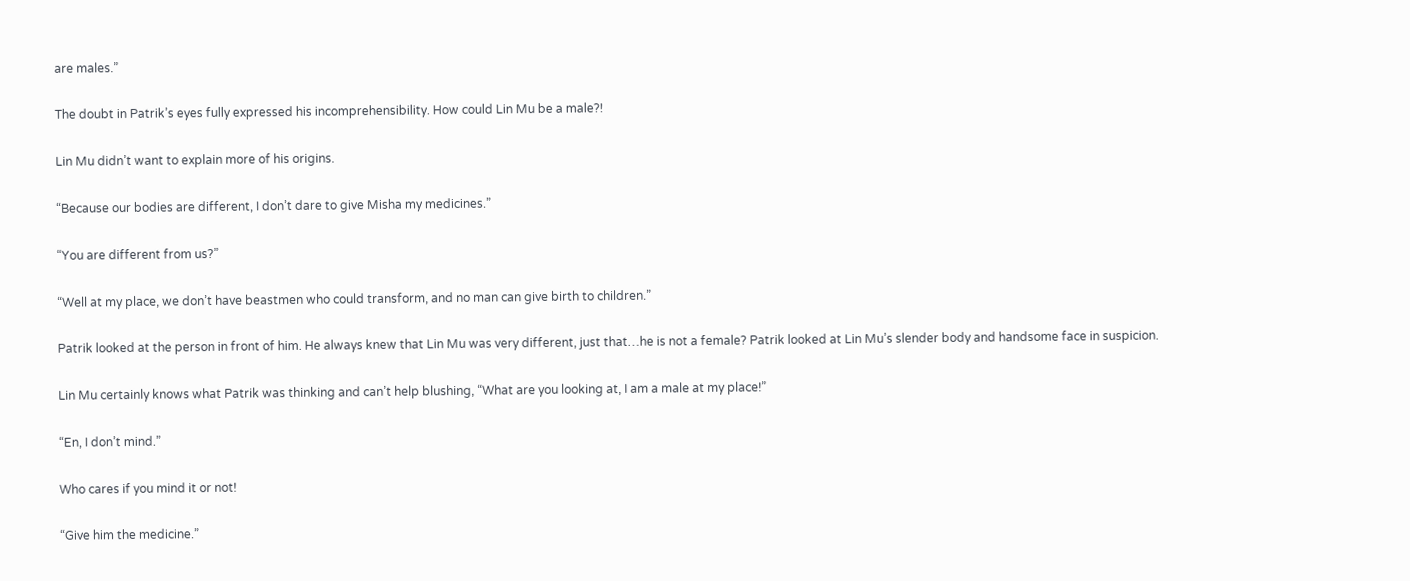are males.”

The doubt in Patrik’s eyes fully expressed his incomprehensibility. How could Lin Mu be a male?!

Lin Mu didn’t want to explain more of his origins.

“Because our bodies are different, I don’t dare to give Misha my medicines.”

“You are different from us?”

“Well at my place, we don’t have beastmen who could transform, and no man can give birth to children.”

Patrik looked at the person in front of him. He always knew that Lin Mu was very different, just that…he is not a female? Patrik looked at Lin Mu’s slender body and handsome face in suspicion.

Lin Mu certainly knows what Patrik was thinking and can’t help blushing, “What are you looking at, I am a male at my place!”

“En, I don’t mind.”

Who cares if you mind it or not!

“Give him the medicine.”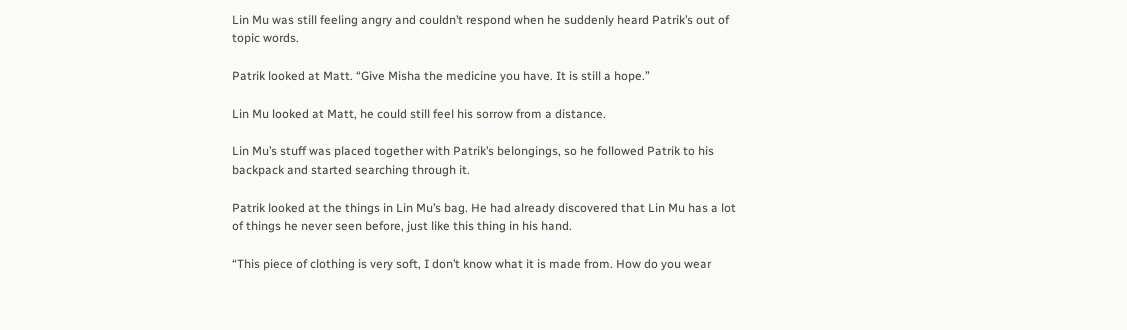Lin Mu was still feeling angry and couldn’t respond when he suddenly heard Patrik’s out of topic words.

Patrik looked at Matt. “Give Misha the medicine you have. It is still a hope.”

Lin Mu looked at Matt, he could still feel his sorrow from a distance.

Lin Mu’s stuff was placed together with Patrik’s belongings, so he followed Patrik to his backpack and started searching through it.

Patrik looked at the things in Lin Mu’s bag. He had already discovered that Lin Mu has a lot of things he never seen before, just like this thing in his hand.

“This piece of clothing is very soft, I don’t know what it is made from. How do you wear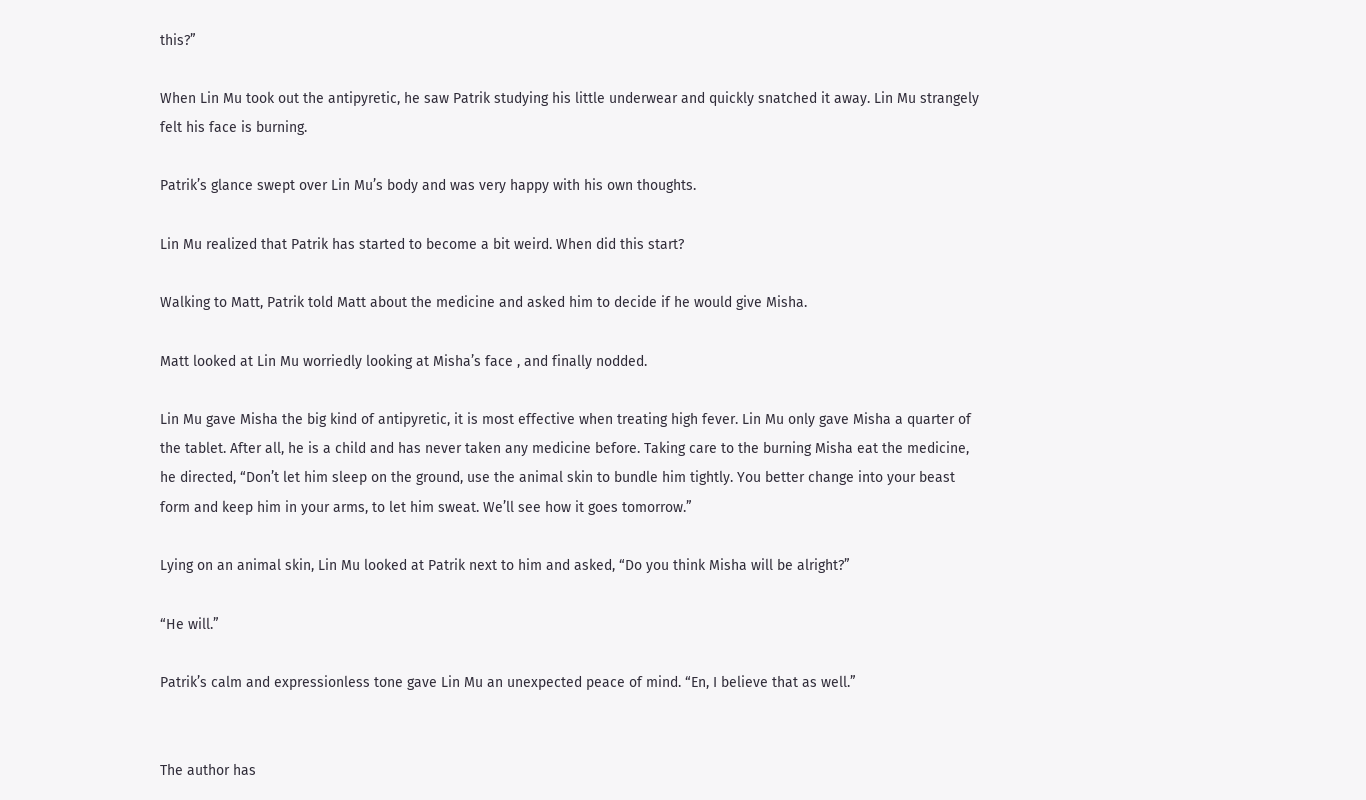this?”

When Lin Mu took out the antipyretic, he saw Patrik studying his little underwear and quickly snatched it away. Lin Mu strangely felt his face is burning.

Patrik’s glance swept over Lin Mu’s body and was very happy with his own thoughts.

Lin Mu realized that Patrik has started to become a bit weird. When did this start?

Walking to Matt, Patrik told Matt about the medicine and asked him to decide if he would give Misha.

Matt looked at Lin Mu worriedly looking at Misha’s face , and finally nodded.

Lin Mu gave Misha the big kind of antipyretic, it is most effective when treating high fever. Lin Mu only gave Misha a quarter of the tablet. After all, he is a child and has never taken any medicine before. Taking care to the burning Misha eat the medicine, he directed, “Don’t let him sleep on the ground, use the animal skin to bundle him tightly. You better change into your beast form and keep him in your arms, to let him sweat. We’ll see how it goes tomorrow.”

Lying on an animal skin, Lin Mu looked at Patrik next to him and asked, “Do you think Misha will be alright?”

“He will.”

Patrik’s calm and expressionless tone gave Lin Mu an unexpected peace of mind. “En, I believe that as well.”


The author has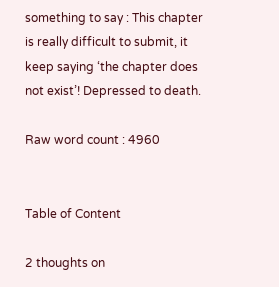something to say : This chapter is really difficult to submit, it keep saying ‘the chapter does not exist’! Depressed to death.

Raw word count : 4960


Table of Content

2 thoughts on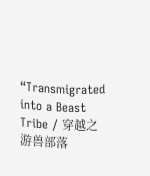“Transmigrated into a Beast Tribe / 穿越之游兽部落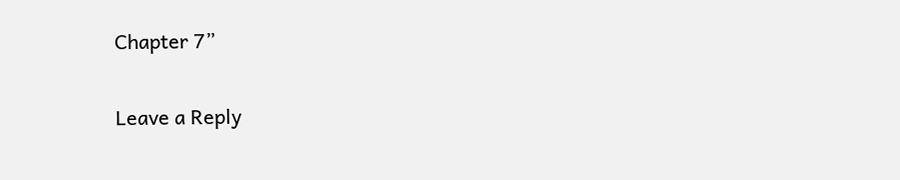Chapter 7”

Leave a Reply